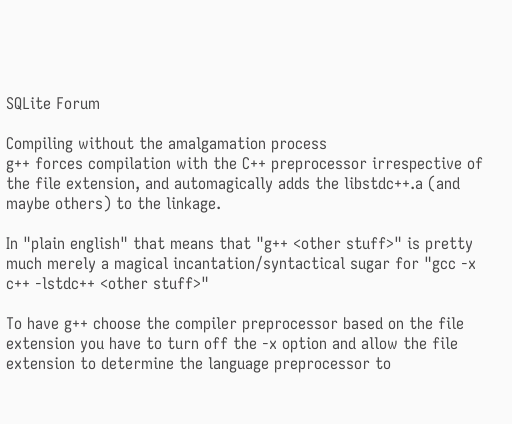SQLite Forum

Compiling without the amalgamation process
g++ forces compilation with the C++ preprocessor irrespective of the file extension, and automagically adds the libstdc++.a (and maybe others) to the linkage.

In "plain english" that means that "g++ <other stuff>" is pretty much merely a magical incantation/syntactical sugar for "gcc -x c++ -lstdc++ <other stuff>"

To have g++ choose the compiler preprocessor based on the file extension you have to turn off the -x option and allow the file extension to determine the language preprocessor to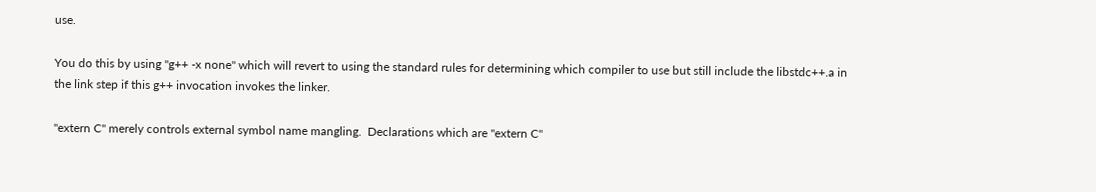use.

You do this by using "g++ -x none" which will revert to using the standard rules for determining which compiler to use but still include the libstdc++.a in the link step if this g++ invocation invokes the linker.

"extern C" merely controls external symbol name mangling.  Declarations which are "extern C"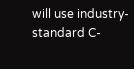will use industry-standard C-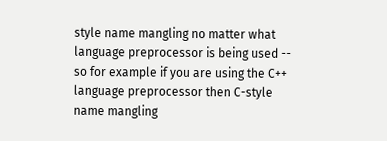style name mangling no matter what language preprocessor is being used -- so for example if you are using the C++ language preprocessor then C-style name mangling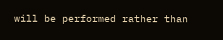will be performed rather than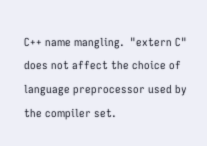C++ name mangling.  "extern C" does not affect the choice of language preprocessor used by the compiler set.